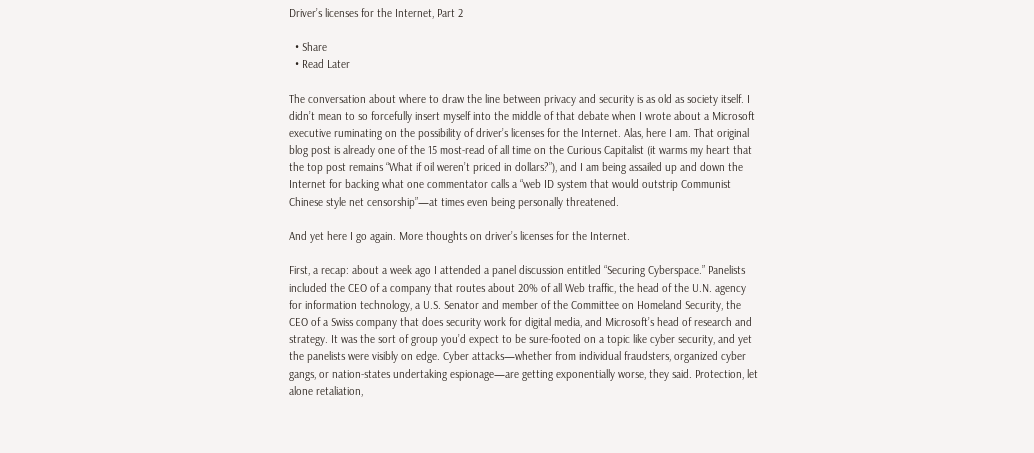Driver’s licenses for the Internet, Part 2

  • Share
  • Read Later

The conversation about where to draw the line between privacy and security is as old as society itself. I didn’t mean to so forcefully insert myself into the middle of that debate when I wrote about a Microsoft executive ruminating on the possibility of driver’s licenses for the Internet. Alas, here I am. That original blog post is already one of the 15 most-read of all time on the Curious Capitalist (it warms my heart that the top post remains “What if oil weren’t priced in dollars?”), and I am being assailed up and down the Internet for backing what one commentator calls a “web ID system that would outstrip Communist Chinese style net censorship”—at times even being personally threatened.

And yet here I go again. More thoughts on driver’s licenses for the Internet.

First, a recap: about a week ago I attended a panel discussion entitled “Securing Cyberspace.” Panelists included the CEO of a company that routes about 20% of all Web traffic, the head of the U.N. agency for information technology, a U.S. Senator and member of the Committee on Homeland Security, the CEO of a Swiss company that does security work for digital media, and Microsoft’s head of research and strategy. It was the sort of group you’d expect to be sure-footed on a topic like cyber security, and yet the panelists were visibly on edge. Cyber attacks—whether from individual fraudsters, organized cyber gangs, or nation-states undertaking espionage—are getting exponentially worse, they said. Protection, let alone retaliation,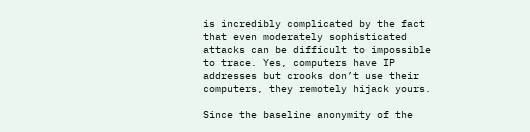is incredibly complicated by the fact that even moderately sophisticated attacks can be difficult to impossible to trace. Yes, computers have IP addresses but crooks don’t use their computers, they remotely hijack yours.

Since the baseline anonymity of the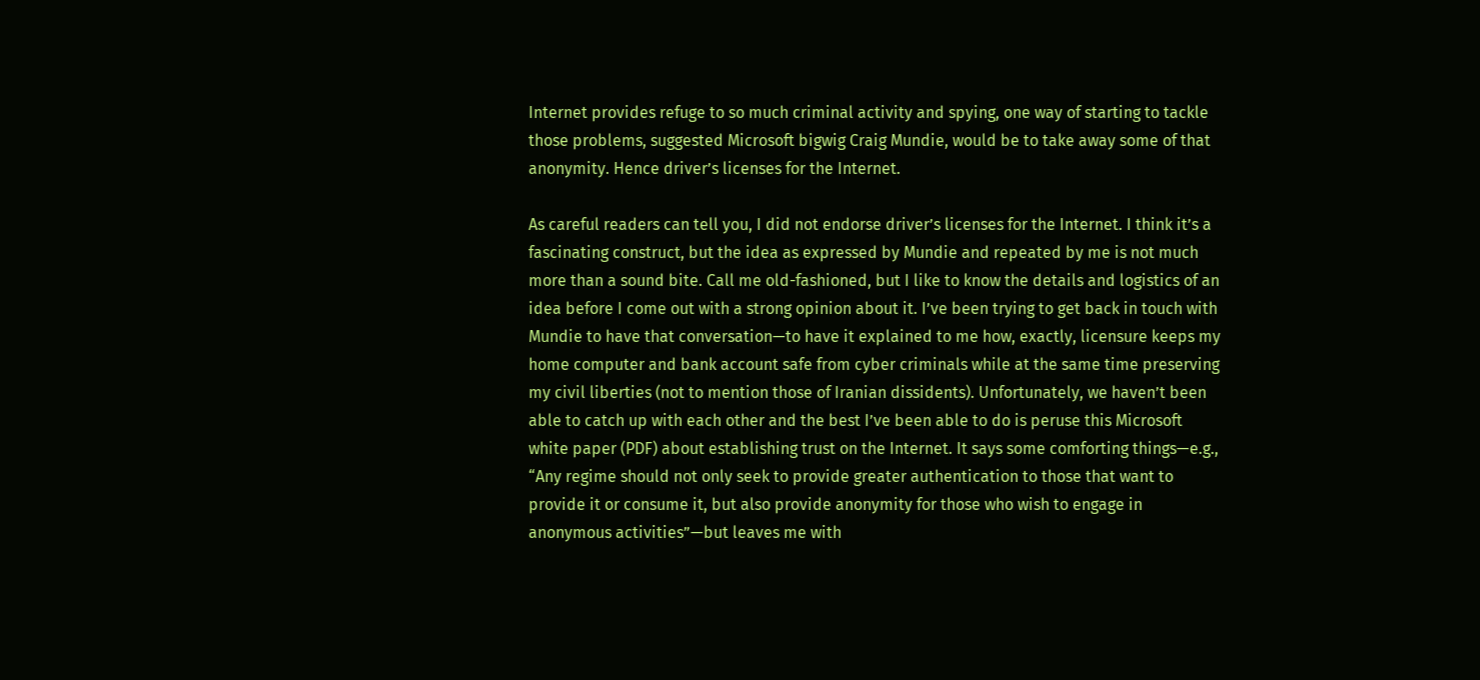Internet provides refuge to so much criminal activity and spying, one way of starting to tackle those problems, suggested Microsoft bigwig Craig Mundie, would be to take away some of that anonymity. Hence driver’s licenses for the Internet.

As careful readers can tell you, I did not endorse driver’s licenses for the Internet. I think it’s a fascinating construct, but the idea as expressed by Mundie and repeated by me is not much more than a sound bite. Call me old-fashioned, but I like to know the details and logistics of an idea before I come out with a strong opinion about it. I’ve been trying to get back in touch with Mundie to have that conversation—to have it explained to me how, exactly, licensure keeps my home computer and bank account safe from cyber criminals while at the same time preserving my civil liberties (not to mention those of Iranian dissidents). Unfortunately, we haven’t been able to catch up with each other and the best I’ve been able to do is peruse this Microsoft white paper (PDF) about establishing trust on the Internet. It says some comforting things—e.g., “Any regime should not only seek to provide greater authentication to those that want to provide it or consume it, but also provide anonymity for those who wish to engage in anonymous activities”—but leaves me with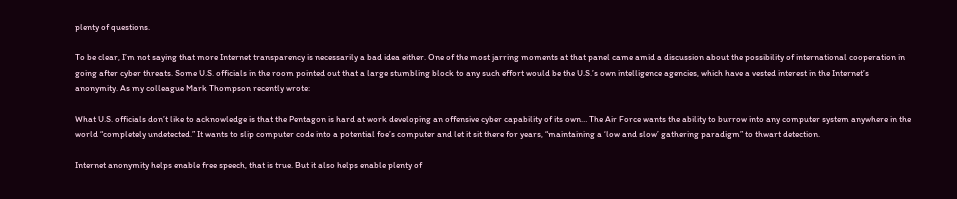plenty of questions.

To be clear, I’m not saying that more Internet transparency is necessarily a bad idea either. One of the most jarring moments at that panel came amid a discussion about the possibility of international cooperation in going after cyber threats. Some U.S. officials in the room pointed out that a large stumbling block to any such effort would be the U.S.’s own intelligence agencies, which have a vested interest in the Internet’s anonymity. As my colleague Mark Thompson recently wrote:

What U.S. officials don’t like to acknowledge is that the Pentagon is hard at work developing an offensive cyber capability of its own… The Air Force wants the ability to burrow into any computer system anywhere in the world “completely undetected.” It wants to slip computer code into a potential foe’s computer and let it sit there for years, “maintaining a ‘low and slow’ gathering paradigm” to thwart detection.

Internet anonymity helps enable free speech, that is true. But it also helps enable plenty of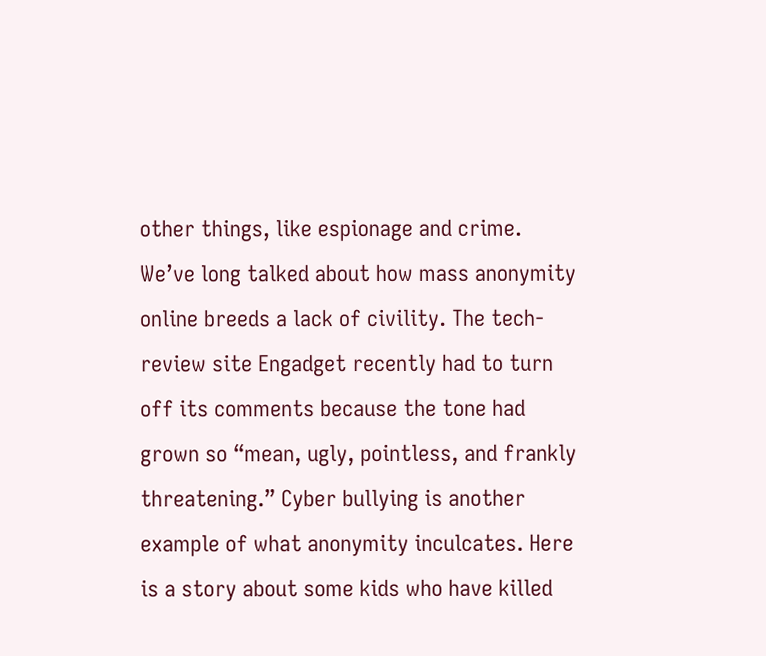other things, like espionage and crime. We’ve long talked about how mass anonymity online breeds a lack of civility. The tech-review site Engadget recently had to turn off its comments because the tone had grown so “mean, ugly, pointless, and frankly threatening.” Cyber bullying is another example of what anonymity inculcates. Here is a story about some kids who have killed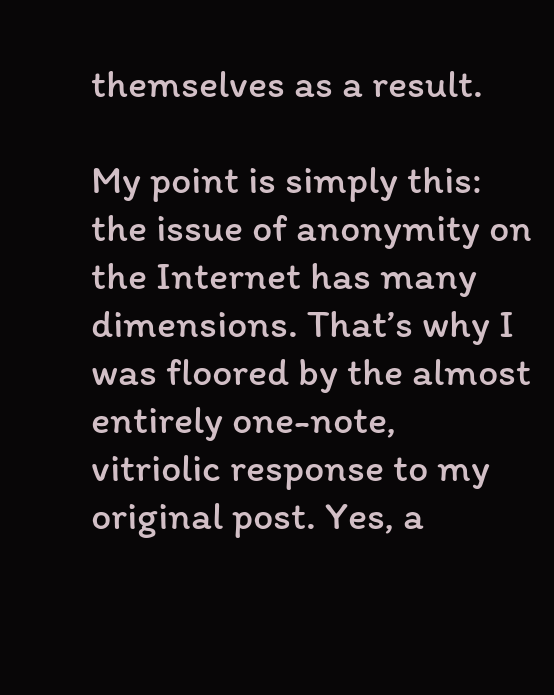themselves as a result.

My point is simply this: the issue of anonymity on the Internet has many dimensions. That’s why I was floored by the almost entirely one-note, vitriolic response to my original post. Yes, a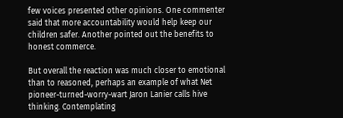few voices presented other opinions. One commenter said that more accountability would help keep our children safer. Another pointed out the benefits to honest commerce.

But overall the reaction was much closer to emotional than to reasoned, perhaps an example of what Net pioneer-turned-worry-wart Jaron Lanier calls hive thinking. Contemplating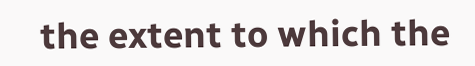the extent to which the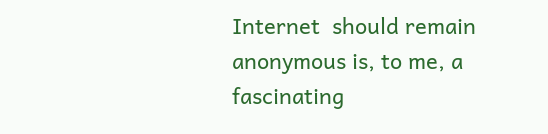Internet  should remain anonymous is, to me, a fascinating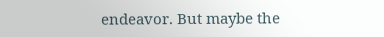endeavor. But maybe the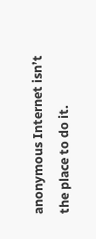anonymous Internet isn’t the place to do it.